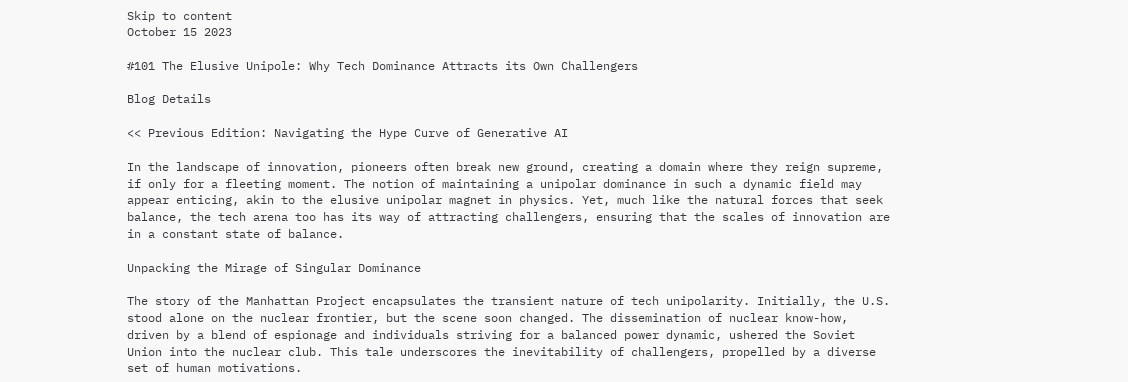Skip to content
October 15 2023

#101 The Elusive Unipole: Why Tech Dominance Attracts its Own Challengers

Blog Details

<< Previous Edition: Navigating the Hype Curve of Generative AI

In the landscape of innovation, pioneers often break new ground, creating a domain where they reign supreme, if only for a fleeting moment. The notion of maintaining a unipolar dominance in such a dynamic field may appear enticing, akin to the elusive unipolar magnet in physics. Yet, much like the natural forces that seek balance, the tech arena too has its way of attracting challengers, ensuring that the scales of innovation are in a constant state of balance.

Unpacking the Mirage of Singular Dominance

The story of the Manhattan Project encapsulates the transient nature of tech unipolarity. Initially, the U.S. stood alone on the nuclear frontier, but the scene soon changed. The dissemination of nuclear know-how, driven by a blend of espionage and individuals striving for a balanced power dynamic, ushered the Soviet Union into the nuclear club. This tale underscores the inevitability of challengers, propelled by a diverse set of human motivations.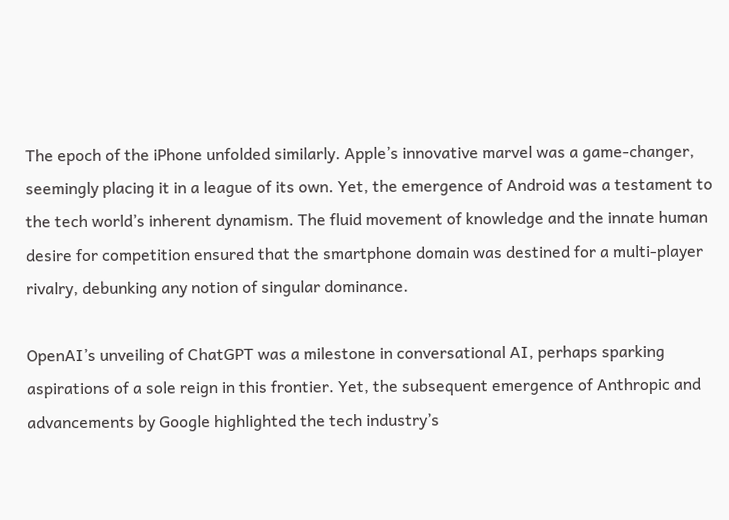The epoch of the iPhone unfolded similarly. Apple’s innovative marvel was a game-changer, seemingly placing it in a league of its own. Yet, the emergence of Android was a testament to the tech world’s inherent dynamism. The fluid movement of knowledge and the innate human desire for competition ensured that the smartphone domain was destined for a multi-player rivalry, debunking any notion of singular dominance.

OpenAI’s unveiling of ChatGPT was a milestone in conversational AI, perhaps sparking aspirations of a sole reign in this frontier. Yet, the subsequent emergence of Anthropic and advancements by Google highlighted the tech industry’s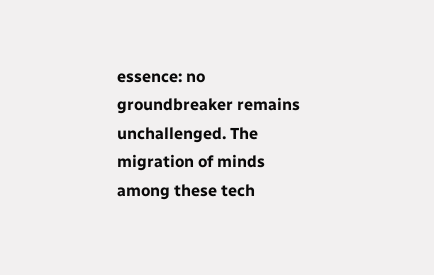essence: no groundbreaker remains unchallenged. The migration of minds among these tech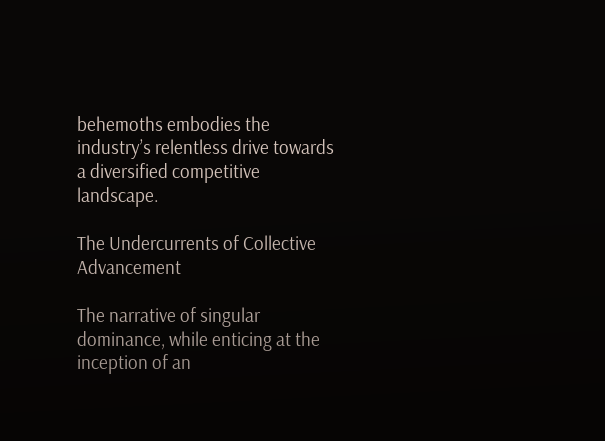behemoths embodies the industry’s relentless drive towards a diversified competitive landscape.

The Undercurrents of Collective Advancement

The narrative of singular dominance, while enticing at the inception of an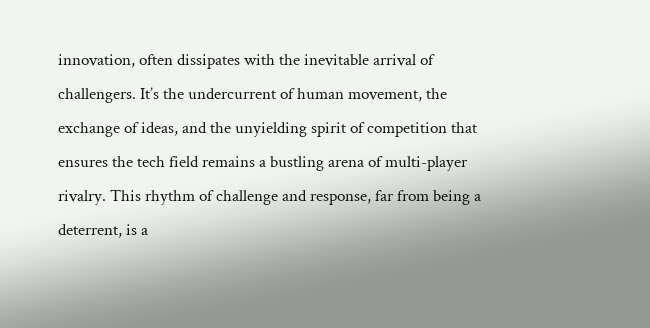innovation, often dissipates with the inevitable arrival of challengers. It’s the undercurrent of human movement, the exchange of ideas, and the unyielding spirit of competition that ensures the tech field remains a bustling arena of multi-player rivalry. This rhythm of challenge and response, far from being a deterrent, is a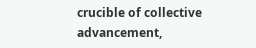crucible of collective advancement,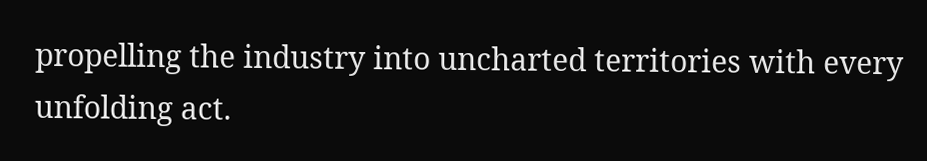propelling the industry into uncharted territories with every unfolding act.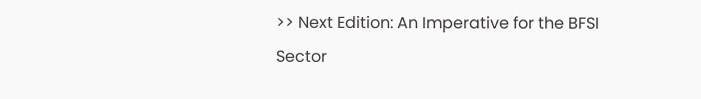>> Next Edition: An Imperative for the BFSI Sector